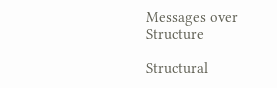Messages over Structure

Structural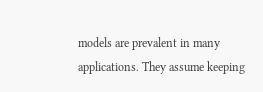models are prevalent in many applications. They assume keeping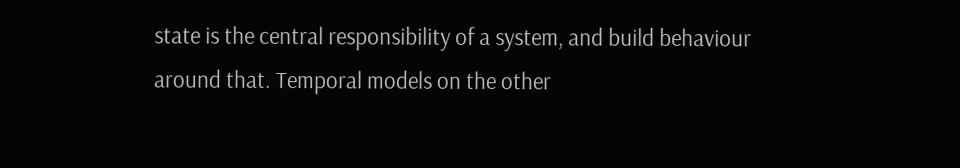state is the central responsibility of a system, and build behaviour around that. Temporal models on the other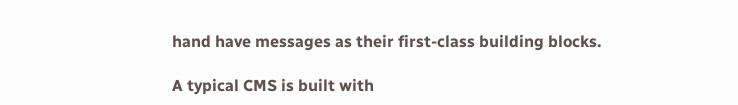hand have messages as their first-class building blocks.

A typical CMS is built with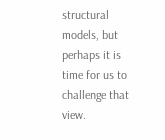structural models, but perhaps it is time for us to challenge that view.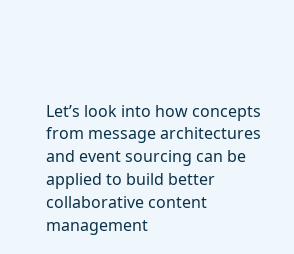Let’s look into how concepts from message architectures and event sourcing can be applied to build better collaborative content management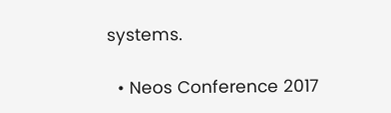systems.

  • Neos Conference 2017